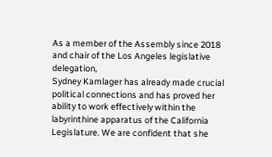As a member of the Assembly since 2018 and chair of the Los Angeles legislative delegation,
Sydney Kamlager has already made crucial political connections and has proved her ability to work effectively within the labyrinthine apparatus of the California Legislature. We are confident that she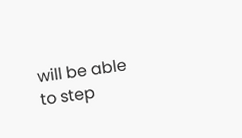will be able to step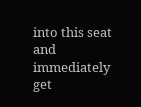into this seat and immediately get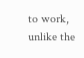to work, unlike the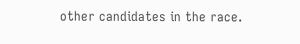other candidates in the race.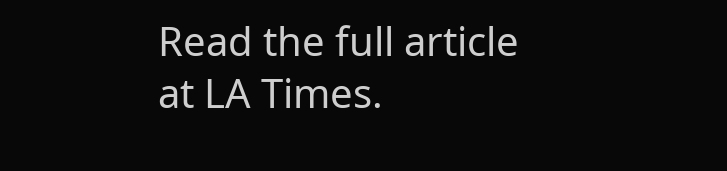Read the full article at LA Times.